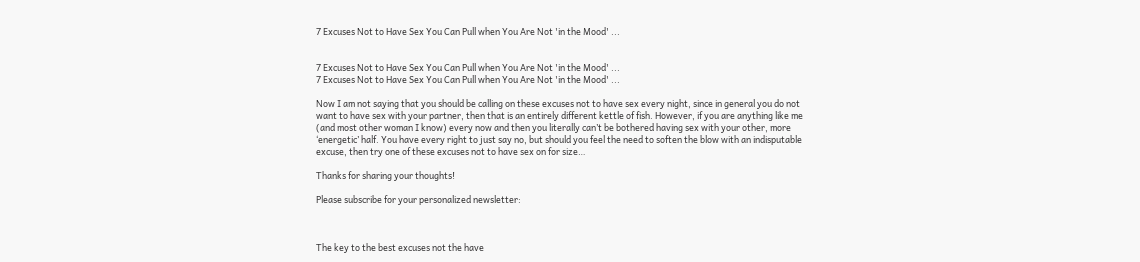7 Excuses Not to Have Sex You Can Pull when You Are Not 'in the Mood' ...


7 Excuses Not to Have Sex You Can Pull when You Are Not 'in the Mood' ...
7 Excuses Not to Have Sex You Can Pull when You Are Not 'in the Mood' ...

Now I am not saying that you should be calling on these excuses not to have sex every night, since in general you do not want to have sex with your partner, then that is an entirely different kettle of fish. However, if you are anything like me (and most other woman I know) every now and then you literally can’t be bothered having sex with your other, more ‘energetic’ half. You have every right to just say no, but should you feel the need to soften the blow with an indisputable excuse, then try one of these excuses not to have sex on for size…

Thanks for sharing your thoughts!

Please subscribe for your personalized newsletter:



The key to the best excuses not the have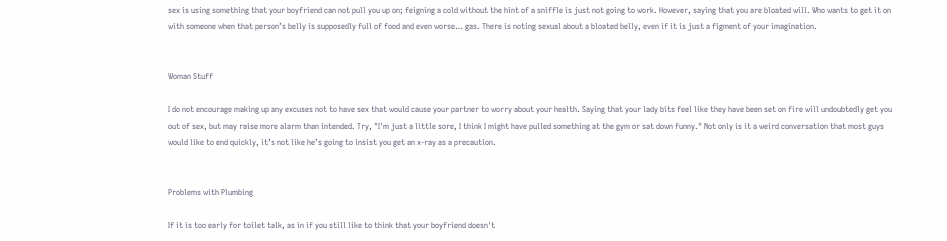sex is using something that your boyfriend can not pull you up on; feigning a cold without the hint of a sniffle is just not going to work. However, saying that you are bloated will. Who wants to get it on with someone when that person’s belly is supposedly full of food and even worse… gas. There is noting sexual about a bloated belly, even if it is just a figment of your imagination.


Woman Stuff

I do not encourage making up any excuses not to have sex that would cause your partner to worry about your health. Saying that your lady bits feel like they have been set on fire will undoubtedly get you out of sex, but may raise more alarm than intended. Try, "I'm just a little sore, I think I might have pulled something at the gym or sat down funny." Not only is it a weird conversation that most guys would like to end quickly, it’s not like he’s going to insist you get an x-ray as a precaution.


Problems with Plumbing

If it is too early for toilet talk, as in if you still like to think that your boyfriend doesn't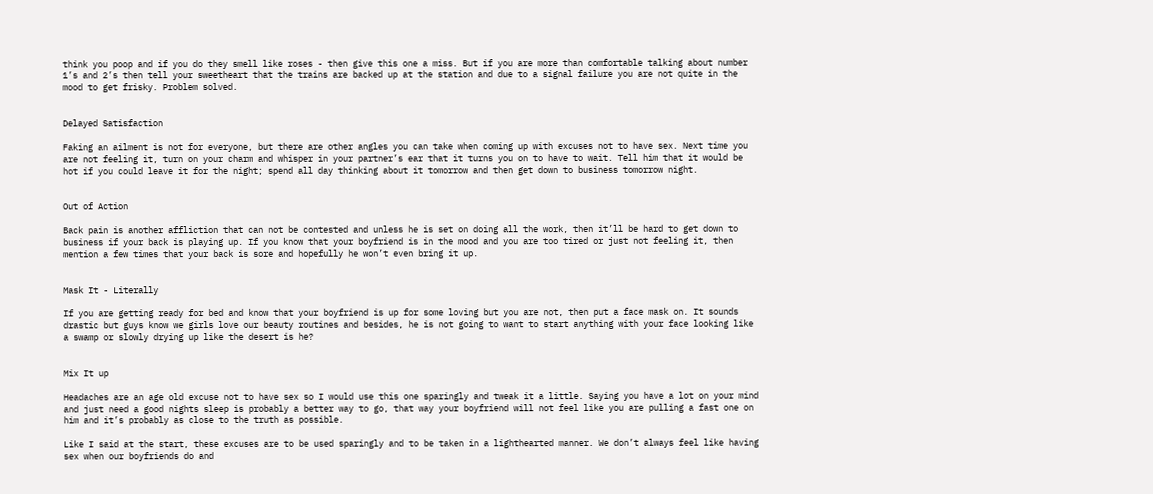think you poop and if you do they smell like roses - then give this one a miss. But if you are more than comfortable talking about number 1’s and 2’s then tell your sweetheart that the trains are backed up at the station and due to a signal failure you are not quite in the mood to get frisky. Problem solved.


Delayed Satisfaction

Faking an ailment is not for everyone, but there are other angles you can take when coming up with excuses not to have sex. Next time you are not feeling it, turn on your charm and whisper in your partner’s ear that it turns you on to have to wait. Tell him that it would be hot if you could leave it for the night; spend all day thinking about it tomorrow and then get down to business tomorrow night.


Out of Action

Back pain is another affliction that can not be contested and unless he is set on doing all the work, then it’ll be hard to get down to business if your back is playing up. If you know that your boyfriend is in the mood and you are too tired or just not feeling it, then mention a few times that your back is sore and hopefully he won’t even bring it up.


Mask It - Literally

If you are getting ready for bed and know that your boyfriend is up for some loving but you are not, then put a face mask on. It sounds drastic but guys know we girls love our beauty routines and besides, he is not going to want to start anything with your face looking like a swamp or slowly drying up like the desert is he?


Mix It up

Headaches are an age old excuse not to have sex so I would use this one sparingly and tweak it a little. Saying you have a lot on your mind and just need a good nights sleep is probably a better way to go, that way your boyfriend will not feel like you are pulling a fast one on him and it’s probably as close to the truth as possible.

Like I said at the start, these excuses are to be used sparingly and to be taken in a lighthearted manner. We don’t always feel like having sex when our boyfriends do and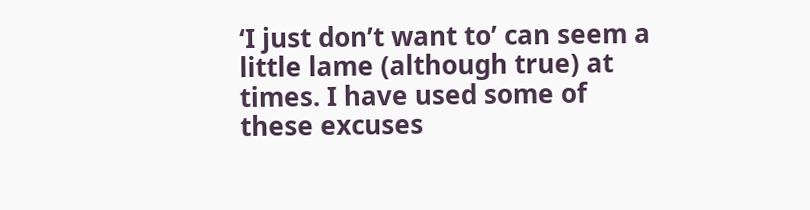‘I just don’t want to’ can seem a little lame (although true) at times. I have used some of these excuses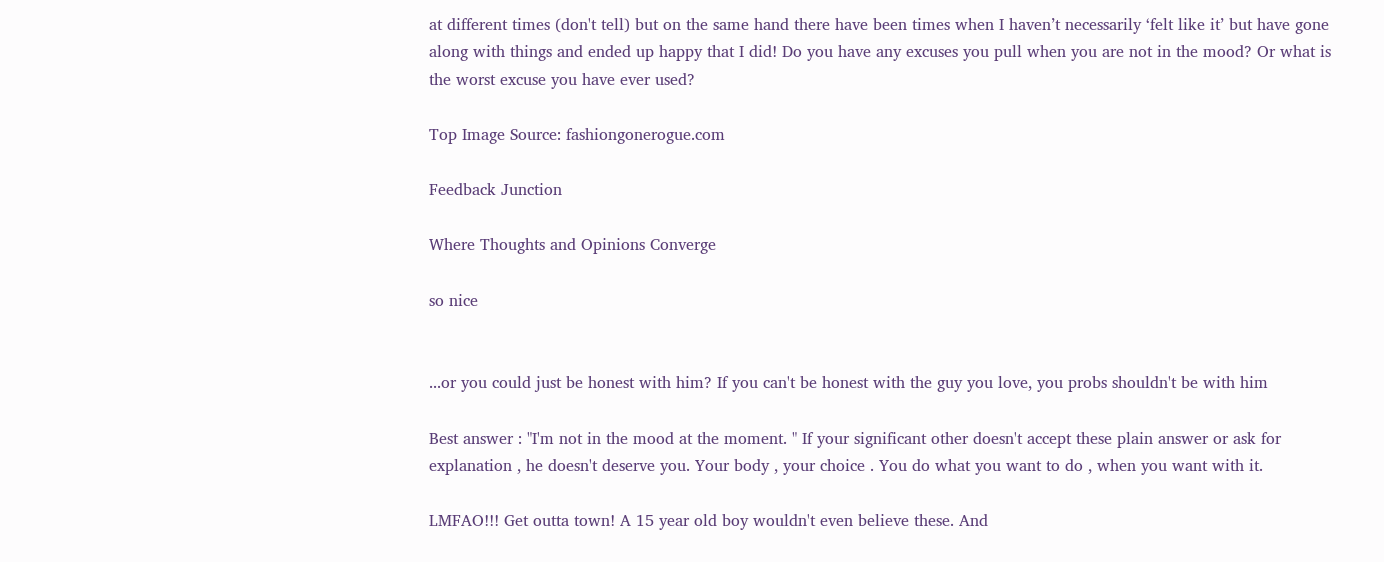at different times (don't tell) but on the same hand there have been times when I haven’t necessarily ‘felt like it’ but have gone along with things and ended up happy that I did! Do you have any excuses you pull when you are not in the mood? Or what is the worst excuse you have ever used?

Top Image Source: fashiongonerogue.com

Feedback Junction

Where Thoughts and Opinions Converge

so nice


...or you could just be honest with him? If you can't be honest with the guy you love, you probs shouldn't be with him

Best answer : "I'm not in the mood at the moment. " If your significant other doesn't accept these plain answer or ask for explanation , he doesn't deserve you. Your body , your choice . You do what you want to do , when you want with it.

LMFAO!!! Get outta town! A 15 year old boy wouldn't even believe these. And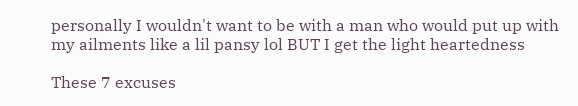personally I wouldn't want to be with a man who would put up with my ailments like a lil pansy lol BUT I get the light heartedness

These 7 excuses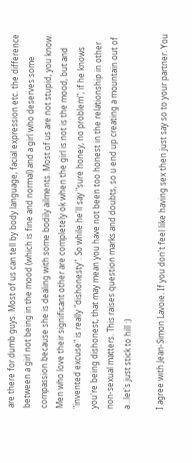are there for dumb guys. Most of us can tell by body language, facial expression etc. the difference between a girl not being in the mood (which is fine and normal) and a girl who deserves some compassion because she is dealing with some bodily ailments. Most of us are not stupid, you know. Men who love their significant other are completely ok when the girl is not is the mood, but and "invented excuse" is really "dishonesty". So while he'll say "sure honey, no problem", if he knows you're being dishonest, that may mean you have not been too honest in the relationship in other non-sexual matters. This raises question marks and doubts, so u end up creating a mountain out of a...let's just stick to hill :)

I agree with Jean-Simon Lavoie. If you don't feel like having sex then just say so to your partner. You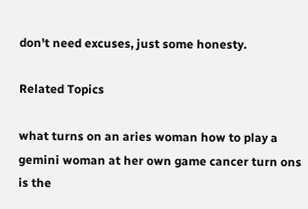don't need excuses, just some honesty.

Related Topics

what turns on an aries woman how to play a gemini woman at her own game cancer turn ons is the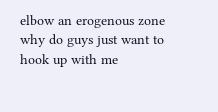elbow an erogenous zone why do guys just want to hook up with me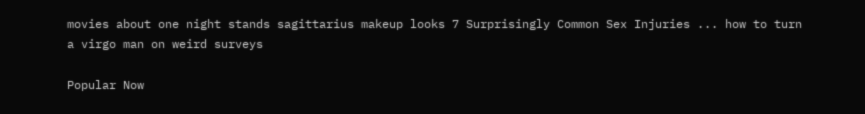movies about one night stands sagittarius makeup looks 7 Surprisingly Common Sex Injuries ... how to turn a virgo man on weird surveys

Popular Now